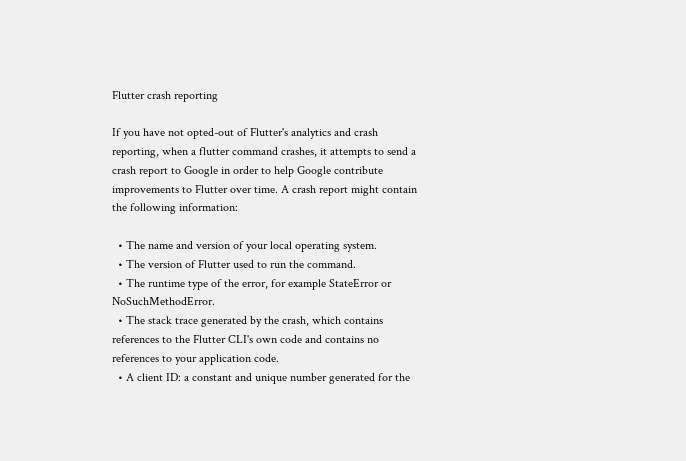Flutter crash reporting

If you have not opted-out of Flutter's analytics and crash reporting, when a flutter command crashes, it attempts to send a crash report to Google in order to help Google contribute improvements to Flutter over time. A crash report might contain the following information:

  • The name and version of your local operating system.
  • The version of Flutter used to run the command.
  • The runtime type of the error, for example StateError or NoSuchMethodError.
  • The stack trace generated by the crash, which contains references to the Flutter CLI's own code and contains no references to your application code.
  • A client ID: a constant and unique number generated for the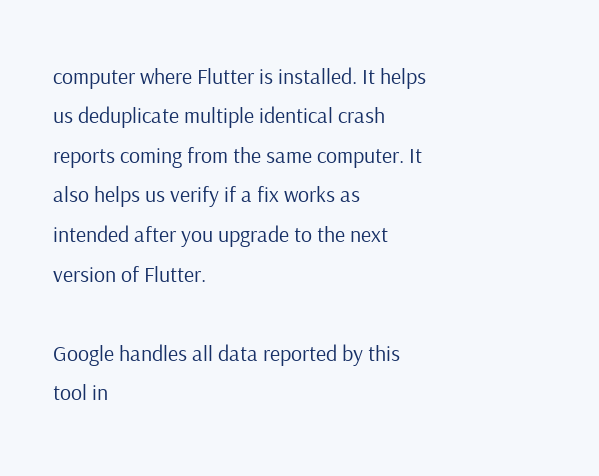computer where Flutter is installed. It helps us deduplicate multiple identical crash reports coming from the same computer. It also helps us verify if a fix works as intended after you upgrade to the next version of Flutter.

Google handles all data reported by this tool in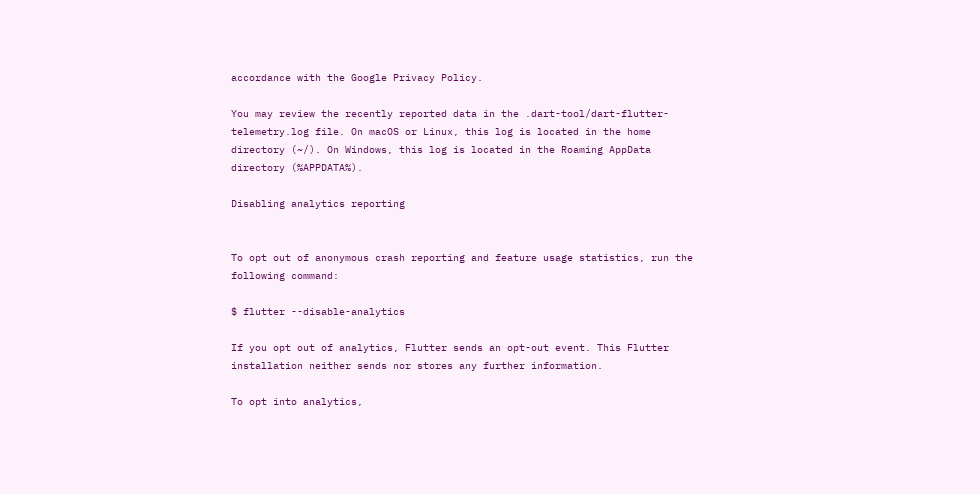accordance with the Google Privacy Policy.

You may review the recently reported data in the .dart-tool/dart-flutter-telemetry.log file. On macOS or Linux, this log is located in the home directory (~/). On Windows, this log is located in the Roaming AppData directory (%APPDATA%).

Disabling analytics reporting


To opt out of anonymous crash reporting and feature usage statistics, run the following command:

$ flutter --disable-analytics

If you opt out of analytics, Flutter sends an opt-out event. This Flutter installation neither sends nor stores any further information.

To opt into analytics,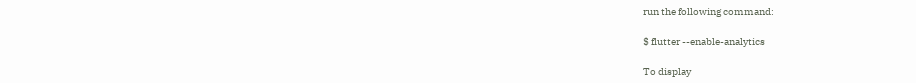run the following command:

$ flutter --enable-analytics

To display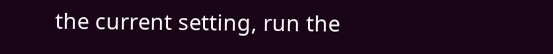the current setting, run the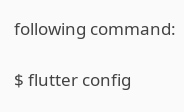following command:

$ flutter config